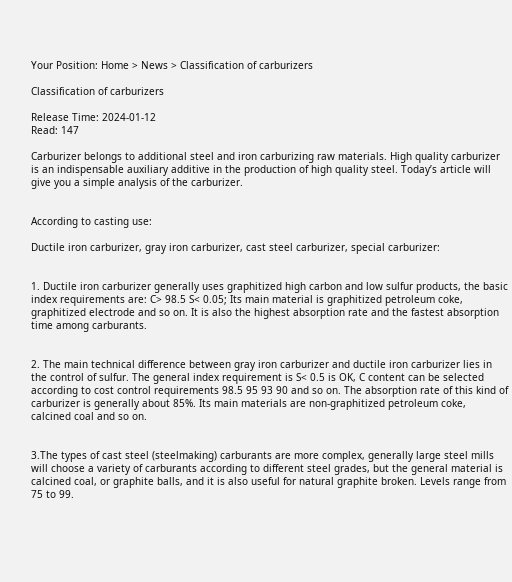Your Position: Home > News > Classification of carburizers

Classification of carburizers

Release Time: 2024-01-12
Read: 147

Carburizer belongs to additional steel and iron carburizing raw materials. High quality carburizer is an indispensable auxiliary additive in the production of high quality steel. Today’s article will give you a simple analysis of the carburizer.


According to casting use:

Ductile iron carburizer, gray iron carburizer, cast steel carburizer, special carburizer:


1. Ductile iron carburizer generally uses graphitized high carbon and low sulfur products, the basic index requirements are: C> 98.5 S< 0.05; Its main material is graphitized petroleum coke, graphitized electrode and so on. It is also the highest absorption rate and the fastest absorption time among carburants.


2. The main technical difference between gray iron carburizer and ductile iron carburizer lies in the control of sulfur. The general index requirement is S< 0.5 is OK, C content can be selected according to cost control requirements 98.5 95 93 90 and so on. The absorption rate of this kind of carburizer is generally about 85%. Its main materials are non-graphitized petroleum coke, calcined coal and so on.


3.The types of cast steel (steelmaking) carburants are more complex, generally large steel mills will choose a variety of carburants according to different steel grades, but the general material is calcined coal, or graphite balls, and it is also useful for natural graphite broken. Levels range from 75 to 99.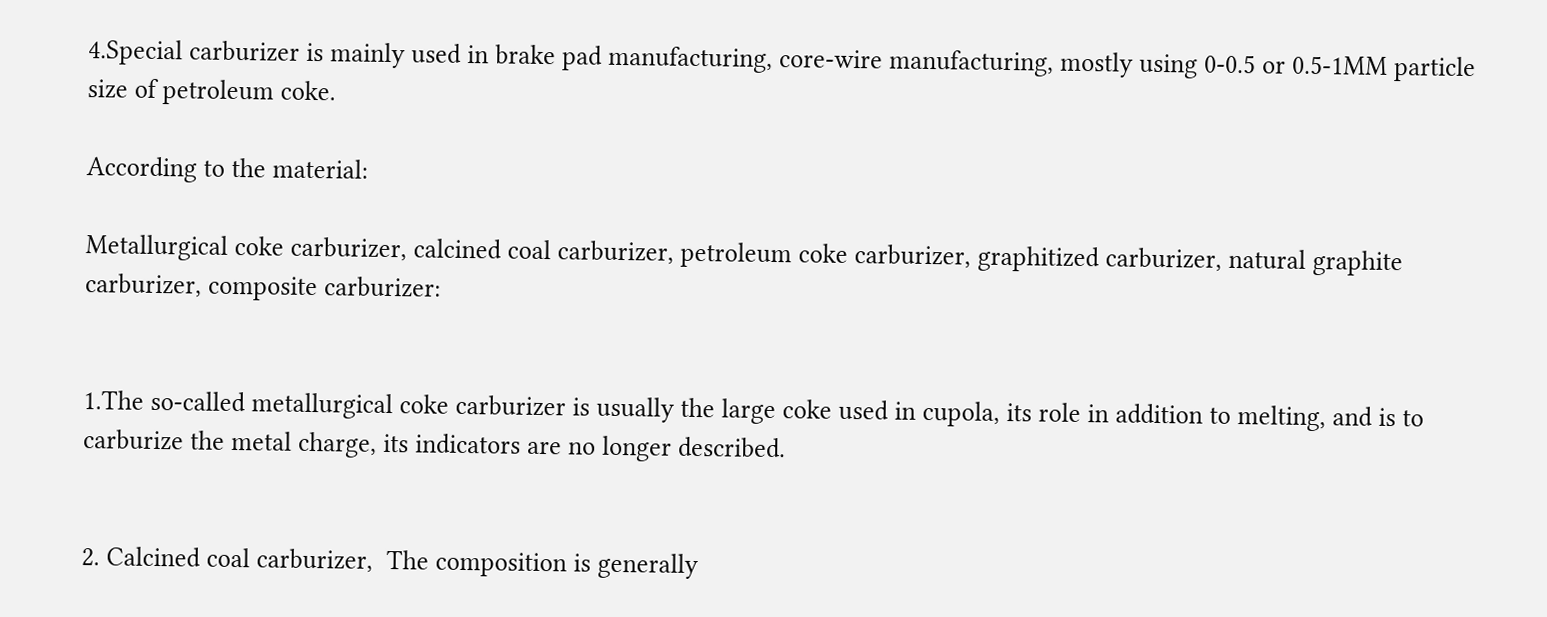4.Special carburizer is mainly used in brake pad manufacturing, core-wire manufacturing, mostly using 0-0.5 or 0.5-1MM particle size of petroleum coke.

According to the material:

Metallurgical coke carburizer, calcined coal carburizer, petroleum coke carburizer, graphitized carburizer, natural graphite carburizer, composite carburizer:


1.The so-called metallurgical coke carburizer is usually the large coke used in cupola, its role in addition to melting, and is to carburize the metal charge, its indicators are no longer described.


2. Calcined coal carburizer,  The composition is generally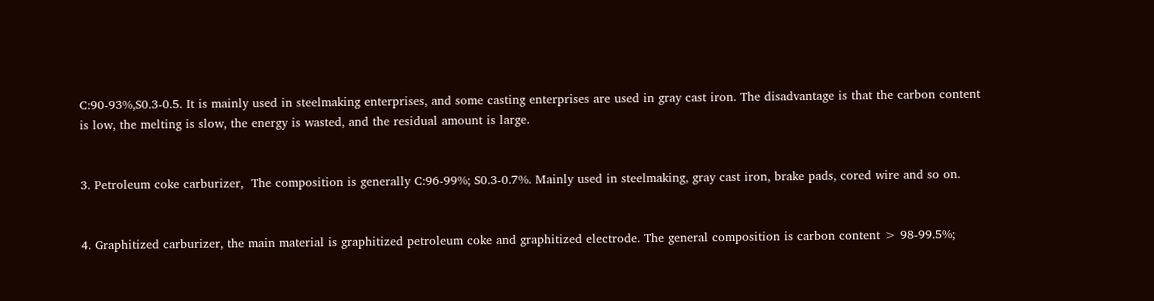C:90-93%,S0.3-0.5. It is mainly used in steelmaking enterprises, and some casting enterprises are used in gray cast iron. The disadvantage is that the carbon content is low, the melting is slow, the energy is wasted, and the residual amount is large.


3. Petroleum coke carburizer,  The composition is generally C:96-99%; S0.3-0.7%. Mainly used in steelmaking, gray cast iron, brake pads, cored wire and so on.


4. Graphitized carburizer, the main material is graphitized petroleum coke and graphitized electrode. The general composition is carbon content > 98-99.5%;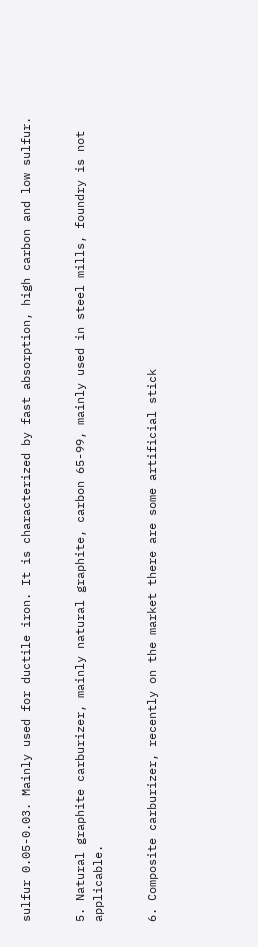sulfur 0.05-0.03. Mainly used for ductile iron. It is characterized by fast absorption, high carbon and low sulfur.


5. Natural graphite carburizer, mainly natural graphite, carbon 65-99, mainly used in steel mills, foundry is not applicable.


6. Composite carburizer, recently on the market there are some artificial stick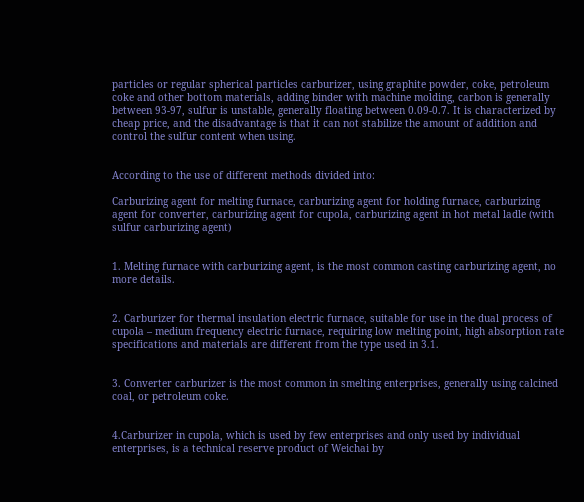particles or regular spherical particles carburizer, using graphite powder, coke, petroleum coke and other bottom materials, adding binder with machine molding, carbon is generally between 93-97, sulfur is unstable, generally floating between 0.09-0.7. It is characterized by cheap price, and the disadvantage is that it can not stabilize the amount of addition and control the sulfur content when using.


According to the use of different methods divided into:

Carburizing agent for melting furnace, carburizing agent for holding furnace, carburizing agent for converter, carburizing agent for cupola, carburizing agent in hot metal ladle (with sulfur carburizing agent)


1. Melting furnace with carburizing agent, is the most common casting carburizing agent, no more details.


2. Carburizer for thermal insulation electric furnace, suitable for use in the dual process of cupola – medium frequency electric furnace, requiring low melting point, high absorption rate specifications and materials are different from the type used in 3.1.


3. Converter carburizer is the most common in smelting enterprises, generally using calcined coal, or petroleum coke.


4.Carburizer in cupola, which is used by few enterprises and only used by individual enterprises, is a technical reserve product of Weichai by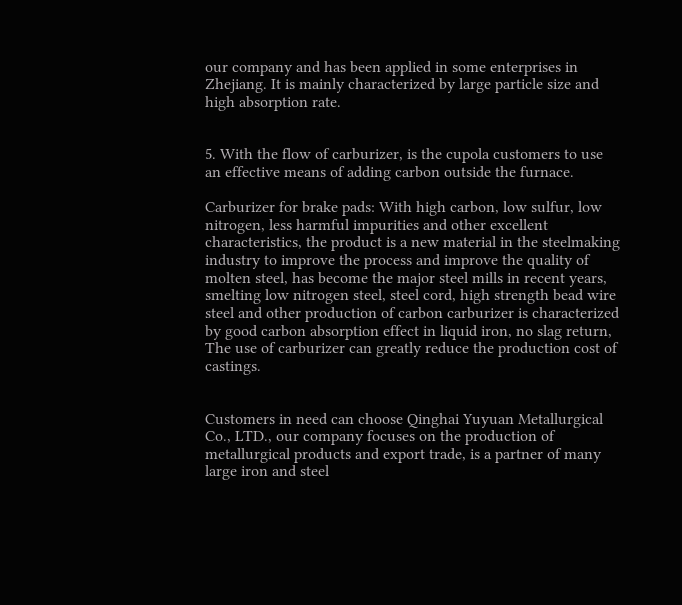our company and has been applied in some enterprises in Zhejiang. It is mainly characterized by large particle size and high absorption rate.


5. With the flow of carburizer, is the cupola customers to use an effective means of adding carbon outside the furnace.

Carburizer for brake pads: With high carbon, low sulfur, low nitrogen, less harmful impurities and other excellent characteristics, the product is a new material in the steelmaking industry to improve the process and improve the quality of molten steel, has become the major steel mills in recent years, smelting low nitrogen steel, steel cord, high strength bead wire steel and other production of carbon carburizer is characterized by good carbon absorption effect in liquid iron, no slag return, The use of carburizer can greatly reduce the production cost of castings.


Customers in need can choose Qinghai Yuyuan Metallurgical Co., LTD., our company focuses on the production of metallurgical products and export trade, is a partner of many large iron and steel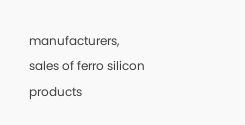manufacturers, sales of ferro silicon products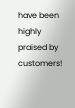have been highly praised by customers!